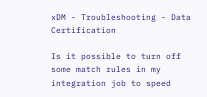xDM - Troubleshooting - Data Certification

Is it possible to turn off some match rules in my integration job to speed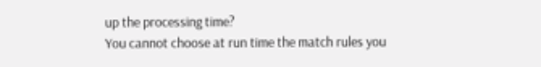up the processing time?
You cannot choose at run time the match rules you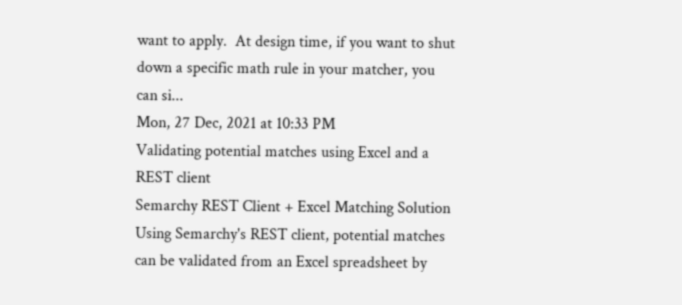want to apply.  At design time, if you want to shut down a specific math rule in your matcher, you can si...
Mon, 27 Dec, 2021 at 10:33 PM
Validating potential matches using Excel and a REST client
Semarchy REST Client + Excel Matching Solution Using Semarchy's REST client, potential matches can be validated from an Excel spreadsheet by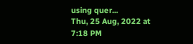using quer...
Thu, 25 Aug, 2022 at 7:18 PM